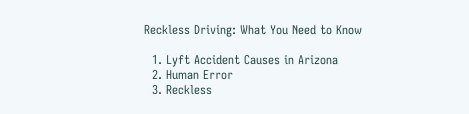Reckless Driving: What You Need to Know

  1. Lyft Accident Causes in Arizona
  2. Human Error
  3. Reckless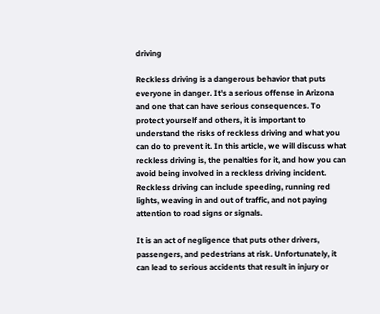driving

Reckless driving is a dangerous behavior that puts everyone in danger. It's a serious offense in Arizona and one that can have serious consequences. To protect yourself and others, it is important to understand the risks of reckless driving and what you can do to prevent it. In this article, we will discuss what reckless driving is, the penalties for it, and how you can avoid being involved in a reckless driving incident. Reckless driving can include speeding, running red lights, weaving in and out of traffic, and not paying attention to road signs or signals.

It is an act of negligence that puts other drivers, passengers, and pedestrians at risk. Unfortunately, it can lead to serious accidents that result in injury or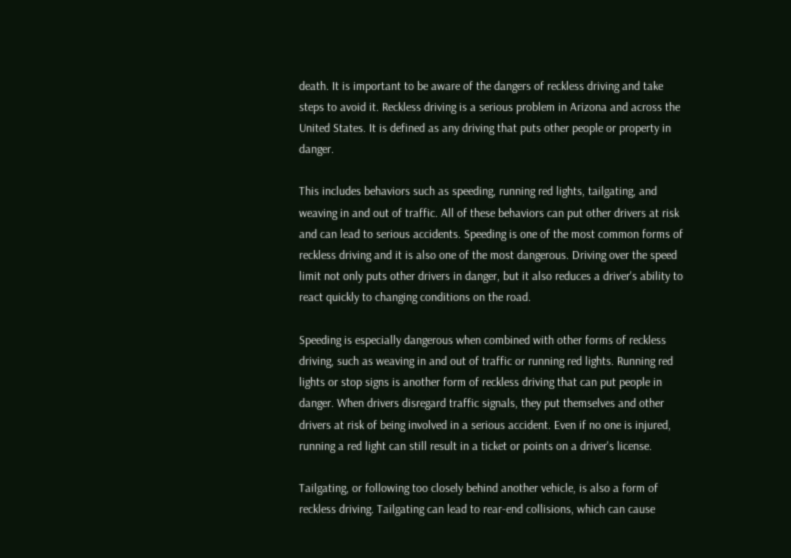death. It is important to be aware of the dangers of reckless driving and take steps to avoid it. Reckless driving is a serious problem in Arizona and across the United States. It is defined as any driving that puts other people or property in danger.

This includes behaviors such as speeding, running red lights, tailgating, and weaving in and out of traffic. All of these behaviors can put other drivers at risk and can lead to serious accidents. Speeding is one of the most common forms of reckless driving and it is also one of the most dangerous. Driving over the speed limit not only puts other drivers in danger, but it also reduces a driver's ability to react quickly to changing conditions on the road.

Speeding is especially dangerous when combined with other forms of reckless driving, such as weaving in and out of traffic or running red lights. Running red lights or stop signs is another form of reckless driving that can put people in danger. When drivers disregard traffic signals, they put themselves and other drivers at risk of being involved in a serious accident. Even if no one is injured, running a red light can still result in a ticket or points on a driver's license.

Tailgating, or following too closely behind another vehicle, is also a form of reckless driving. Tailgating can lead to rear-end collisions, which can cause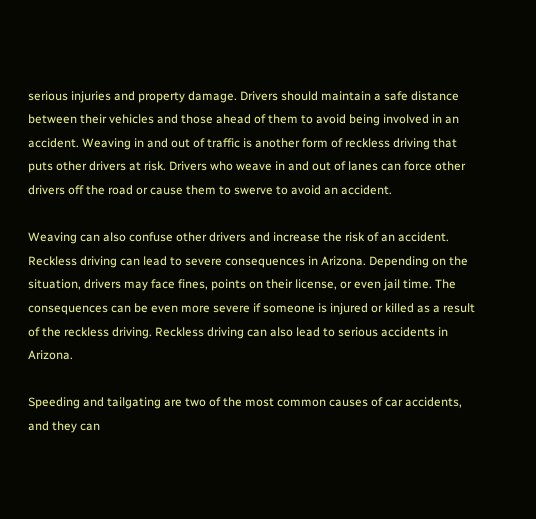serious injuries and property damage. Drivers should maintain a safe distance between their vehicles and those ahead of them to avoid being involved in an accident. Weaving in and out of traffic is another form of reckless driving that puts other drivers at risk. Drivers who weave in and out of lanes can force other drivers off the road or cause them to swerve to avoid an accident.

Weaving can also confuse other drivers and increase the risk of an accident. Reckless driving can lead to severe consequences in Arizona. Depending on the situation, drivers may face fines, points on their license, or even jail time. The consequences can be even more severe if someone is injured or killed as a result of the reckless driving. Reckless driving can also lead to serious accidents in Arizona.

Speeding and tailgating are two of the most common causes of car accidents, and they can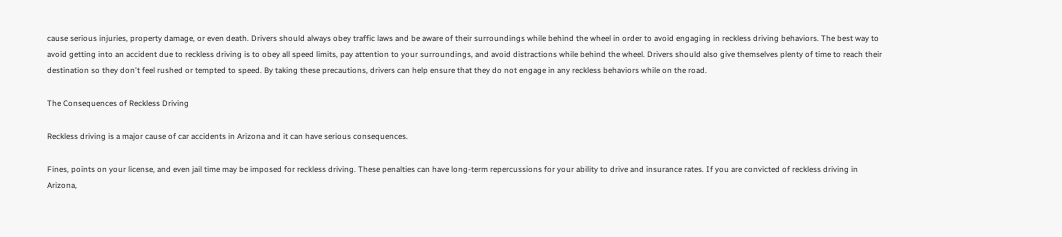cause serious injuries, property damage, or even death. Drivers should always obey traffic laws and be aware of their surroundings while behind the wheel in order to avoid engaging in reckless driving behaviors. The best way to avoid getting into an accident due to reckless driving is to obey all speed limits, pay attention to your surroundings, and avoid distractions while behind the wheel. Drivers should also give themselves plenty of time to reach their destination so they don't feel rushed or tempted to speed. By taking these precautions, drivers can help ensure that they do not engage in any reckless behaviors while on the road.

The Consequences of Reckless Driving

Reckless driving is a major cause of car accidents in Arizona and it can have serious consequences.

Fines, points on your license, and even jail time may be imposed for reckless driving. These penalties can have long-term repercussions for your ability to drive and insurance rates. If you are convicted of reckless driving in Arizona,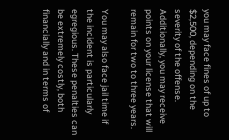you may face fines of up to $2,500, depending on the severity of the offense. Additionally, you may receive points on your license that will remain for two to three years.

You may also face jail time if the incident is particularly egregious. These penalties can be extremely costly, both financially and in terms of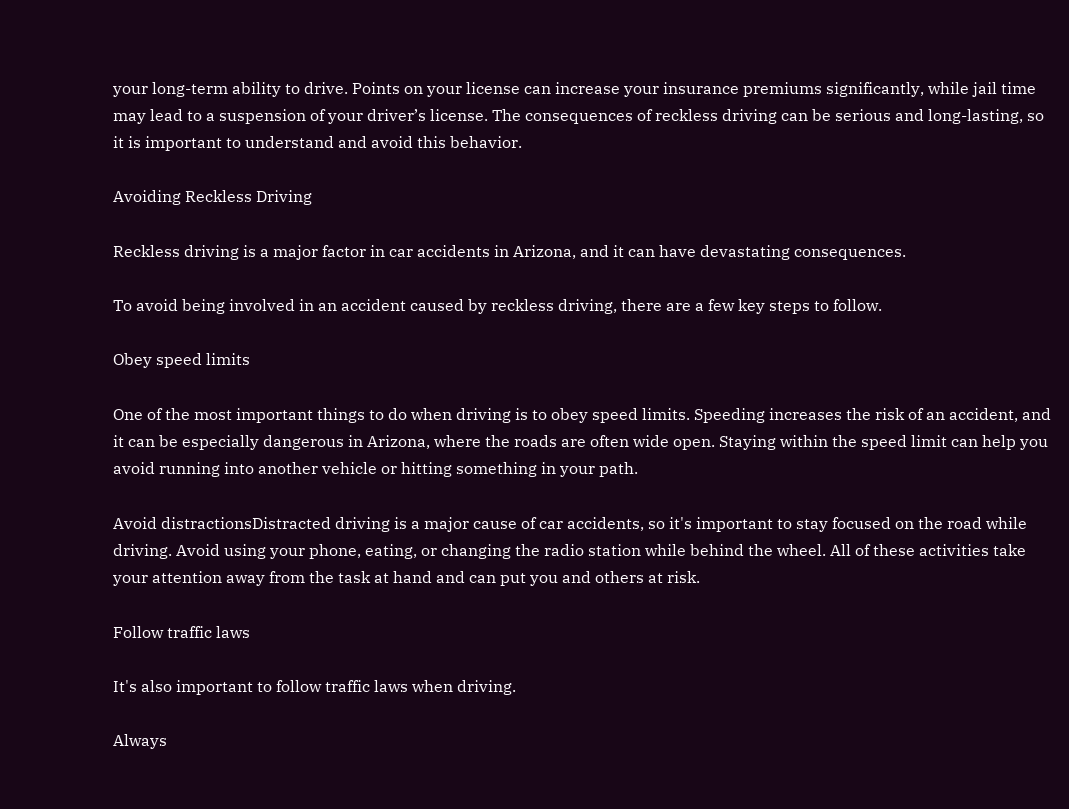your long-term ability to drive. Points on your license can increase your insurance premiums significantly, while jail time may lead to a suspension of your driver’s license. The consequences of reckless driving can be serious and long-lasting, so it is important to understand and avoid this behavior.

Avoiding Reckless Driving

Reckless driving is a major factor in car accidents in Arizona, and it can have devastating consequences.

To avoid being involved in an accident caused by reckless driving, there are a few key steps to follow.

Obey speed limits

One of the most important things to do when driving is to obey speed limits. Speeding increases the risk of an accident, and it can be especially dangerous in Arizona, where the roads are often wide open. Staying within the speed limit can help you avoid running into another vehicle or hitting something in your path.

Avoid distractionsDistracted driving is a major cause of car accidents, so it's important to stay focused on the road while driving. Avoid using your phone, eating, or changing the radio station while behind the wheel. All of these activities take your attention away from the task at hand and can put you and others at risk.

Follow traffic laws

It's also important to follow traffic laws when driving.

Always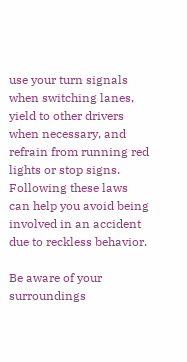use your turn signals when switching lanes, yield to other drivers when necessary, and refrain from running red lights or stop signs. Following these laws can help you avoid being involved in an accident due to reckless behavior.

Be aware of your surroundings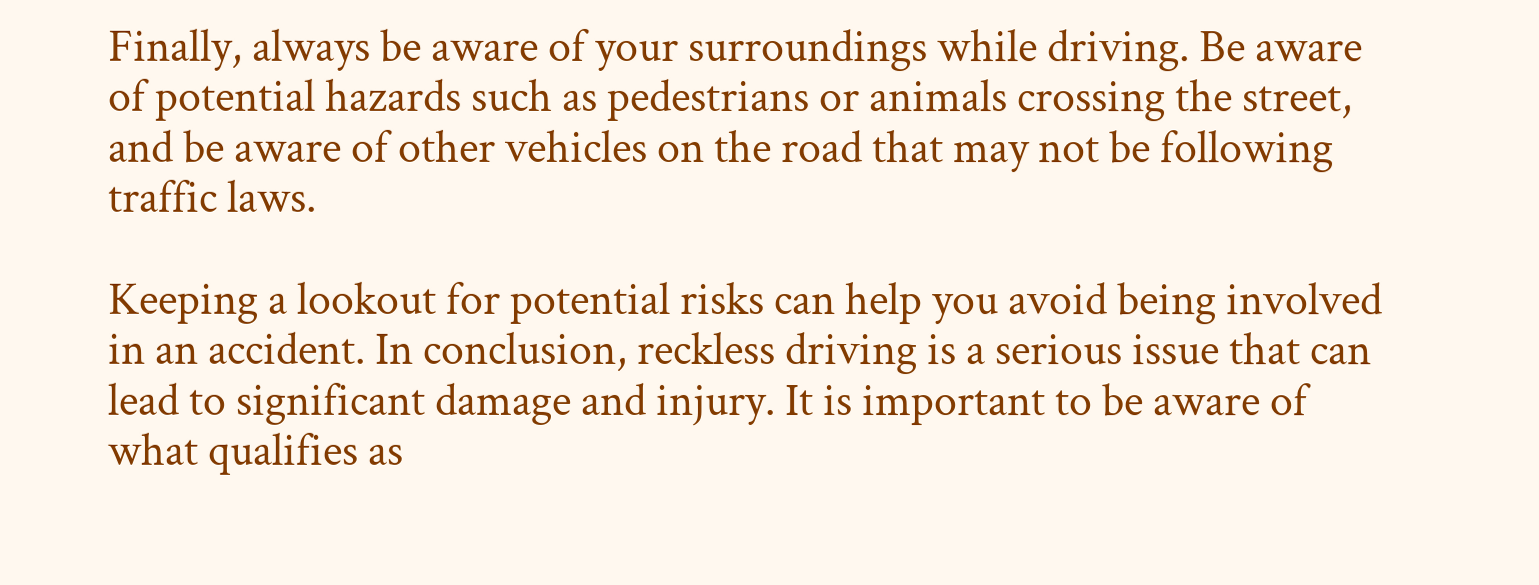Finally, always be aware of your surroundings while driving. Be aware of potential hazards such as pedestrians or animals crossing the street, and be aware of other vehicles on the road that may not be following traffic laws.

Keeping a lookout for potential risks can help you avoid being involved in an accident. In conclusion, reckless driving is a serious issue that can lead to significant damage and injury. It is important to be aware of what qualifies as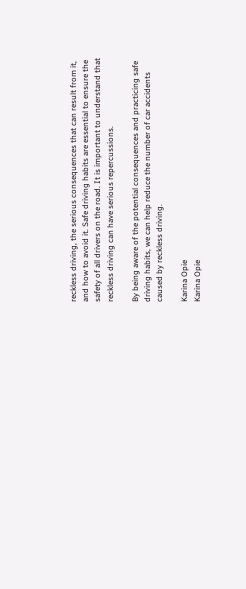reckless driving, the serious consequences that can result from it, and how to avoid it. Safe driving habits are essential to ensure the safety of all drivers on the road. It is important to understand that reckless driving can have serious repercussions.

By being aware of the potential consequences and practicing safe driving habits, we can help reduce the number of car accidents caused by reckless driving.

Karina Opie
Karina Opie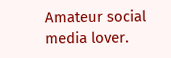Amateur social media lover.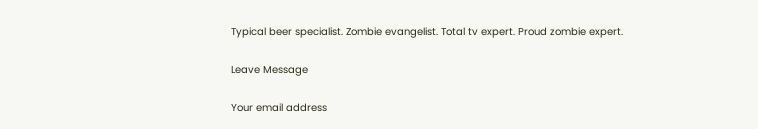Typical beer specialist. Zombie evangelist. Total tv expert. Proud zombie expert.

Leave Message

Your email address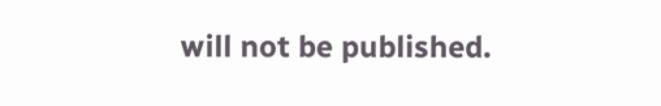will not be published.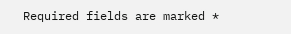Required fields are marked *